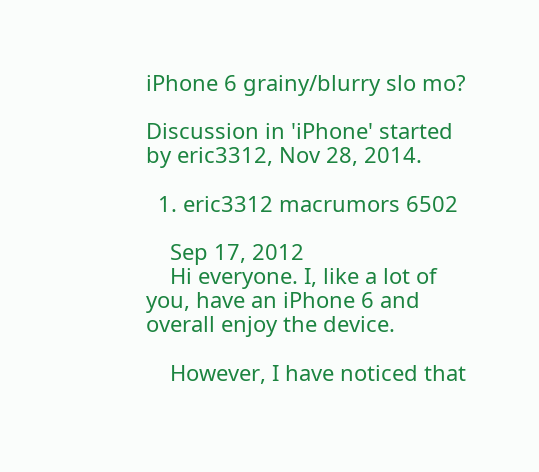iPhone 6 grainy/blurry slo mo?

Discussion in 'iPhone' started by eric3312, Nov 28, 2014.

  1. eric3312 macrumors 6502

    Sep 17, 2012
    Hi everyone. I, like a lot of you, have an iPhone 6 and overall enjoy the device.

    However, I have noticed that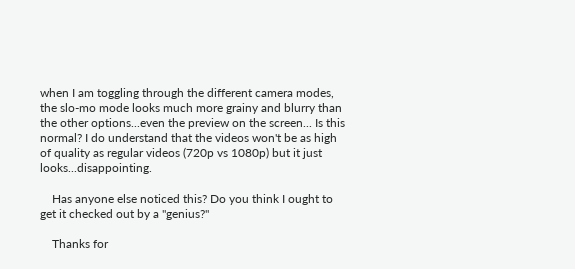when I am toggling through the different camera modes, the slo-mo mode looks much more grainy and blurry than the other options...even the preview on the screen... Is this normal? I do understand that the videos won't be as high of quality as regular videos (720p vs 1080p) but it just looks...disappointing.

    Has anyone else noticed this? Do you think I ought to get it checked out by a "genius?"

    Thanks for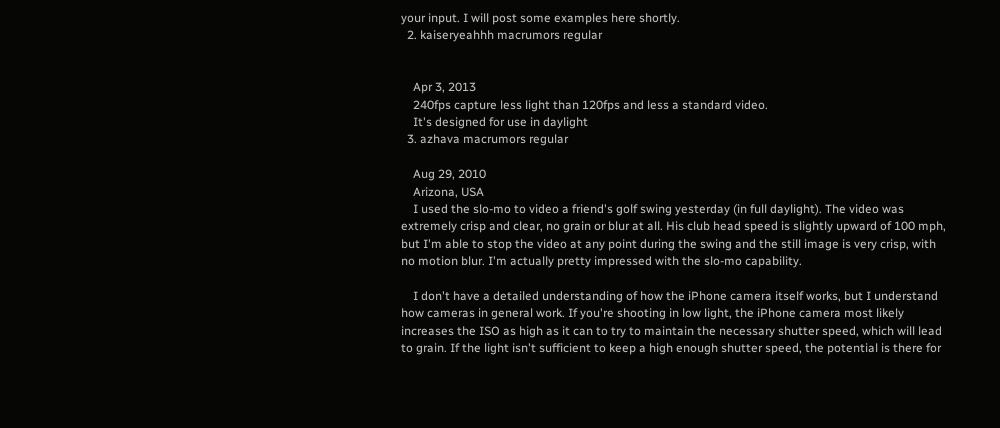your input. I will post some examples here shortly.
  2. kaiseryeahhh macrumors regular


    Apr 3, 2013
    240fps capture less light than 120fps and less a standard video.
    It's designed for use in daylight
  3. azhava macrumors regular

    Aug 29, 2010
    Arizona, USA
    I used the slo-mo to video a friend's golf swing yesterday (in full daylight). The video was extremely crisp and clear, no grain or blur at all. His club head speed is slightly upward of 100 mph, but I'm able to stop the video at any point during the swing and the still image is very crisp, with no motion blur. I'm actually pretty impressed with the slo-mo capability.

    I don't have a detailed understanding of how the iPhone camera itself works, but I understand how cameras in general work. If you're shooting in low light, the iPhone camera most likely increases the ISO as high as it can to try to maintain the necessary shutter speed, which will lead to grain. If the light isn't sufficient to keep a high enough shutter speed, the potential is there for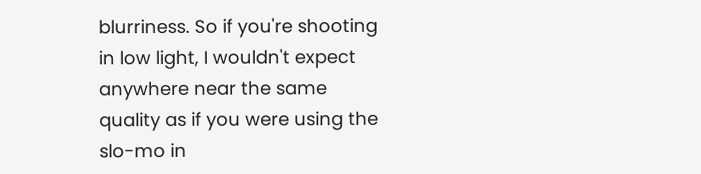blurriness. So if you're shooting in low light, I wouldn't expect anywhere near the same quality as if you were using the slo-mo in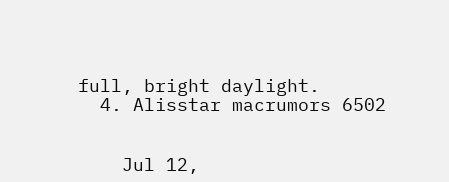full, bright daylight.
  4. Alisstar macrumors 6502


    Jul 12,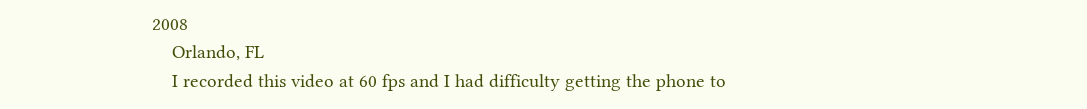2008
    Orlando, FL
    I recorded this video at 60 fps and I had difficulty getting the phone to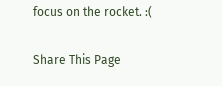focus on the rocket. :(

Share This Page